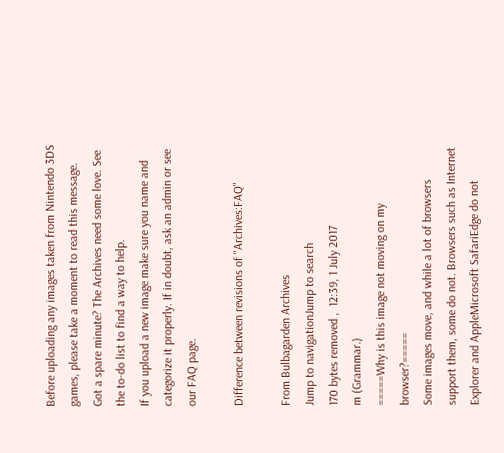Before uploading any images taken from Nintendo 3DS games, please take a moment to read this message.
Got a spare minute? The Archives need some love. See the to-do list to find a way to help.
If you upload a new image make sure you name and categorize it properly. If in doubt, ask an admin or see our FAQ page.

Difference between revisions of "Archives:FAQ"

From Bulbagarden Archives
Jump to navigationJump to search
170 bytes removed ,  12:39, 1 July 2017
m (Grammar.)
=====Why is this image not moving on my browser?=====
Some images move, and while a lot of browsers support them, some do not. Browsers such as Internet Explorer and AppleMicrosoft SafariEdge do not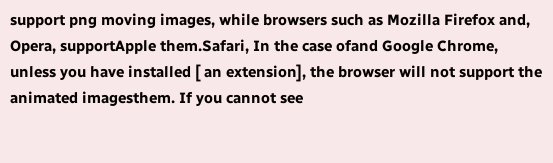support png moving images, while browsers such as Mozilla Firefox and, Opera, supportApple them.Safari, In the case ofand Google Chrome, unless you have installed [ an extension], the browser will not support the animated imagesthem. If you cannot see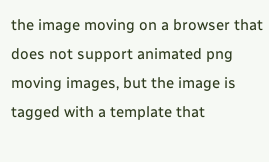the image moving on a browser that does not support animated png moving images, but the image is tagged with a template that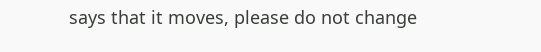says that it moves, please do not change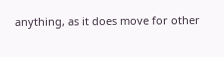anything, as it does move for other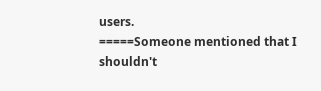users.
=====Someone mentioned that I shouldn't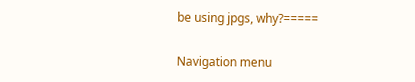be using jpgs, why?=====

Navigation menu